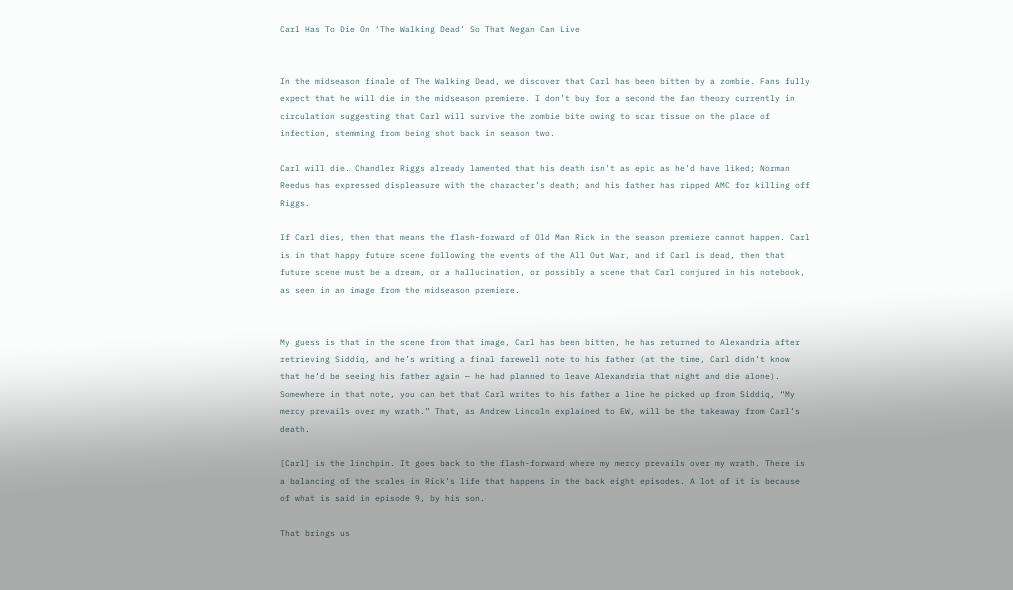Carl Has To Die On ‘The Walking Dead’ So That Negan Can Live


In the midseason finale of The Walking Dead, we discover that Carl has been bitten by a zombie. Fans fully expect that he will die in the midseason premiere. I don’t buy for a second the fan theory currently in circulation suggesting that Carl will survive the zombie bite owing to scar tissue on the place of infection, stemming from being shot back in season two.

Carl will die. Chandler Riggs already lamented that his death isn’t as epic as he’d have liked; Norman Reedus has expressed displeasure with the character’s death; and his father has ripped AMC for killing off Riggs.

If Carl dies, then that means the flash-forward of Old Man Rick in the season premiere cannot happen. Carl is in that happy future scene following the events of the All Out War, and if Carl is dead, then that future scene must be a dream, or a hallucination, or possibly a scene that Carl conjured in his notebook, as seen in an image from the midseason premiere.


My guess is that in the scene from that image, Carl has been bitten, he has returned to Alexandria after retrieving Siddiq, and he’s writing a final farewell note to his father (at the time, Carl didn’t know that he’d be seeing his father again — he had planned to leave Alexandria that night and die alone). Somewhere in that note, you can bet that Carl writes to his father a line he picked up from Siddiq, “My mercy prevails over my wrath.” That, as Andrew Lincoln explained to EW, will be the takeaway from Carl’s death.

[Carl] is the linchpin. It goes back to the flash-forward where my mercy prevails over my wrath. There is a balancing of the scales in Rick’s life that happens in the back eight episodes. A lot of it is because of what is said in episode 9, by his son.

That brings us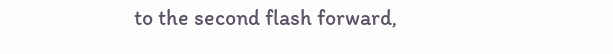to the second flash forward,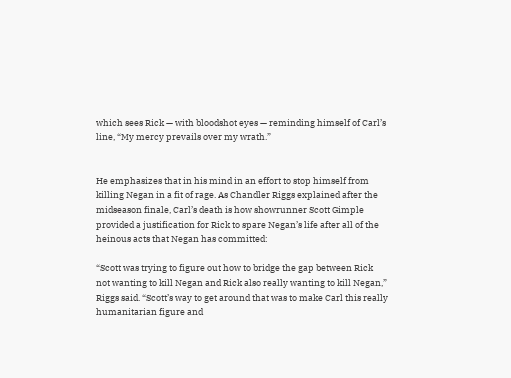which sees Rick — with bloodshot eyes — reminding himself of Carl’s line, “My mercy prevails over my wrath.”


He emphasizes that in his mind in an effort to stop himself from killing Negan in a fit of rage. As Chandler Riggs explained after the midseason finale, Carl’s death is how showrunner Scott Gimple provided a justification for Rick to spare Negan’s life after all of the heinous acts that Negan has committed:

“Scott was trying to figure out how to bridge the gap between Rick not wanting to kill Negan and Rick also really wanting to kill Negan,” Riggs said. “Scott’s way to get around that was to make Carl this really humanitarian figure and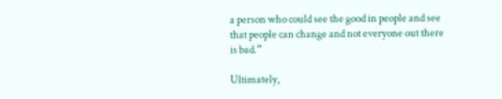a person who could see the good in people and see that people can change and not everyone out there is bad.”

Ultimately,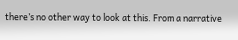there’s no other way to look at this. From a narrative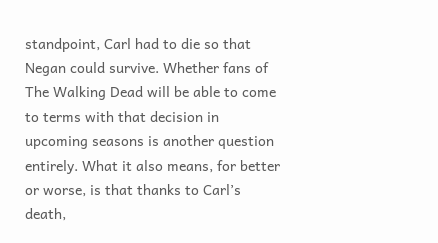standpoint, Carl had to die so that Negan could survive. Whether fans of The Walking Dead will be able to come to terms with that decision in upcoming seasons is another question entirely. What it also means, for better or worse, is that thanks to Carl’s death,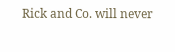Rick and Co. will never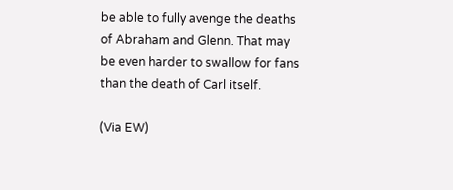be able to fully avenge the deaths of Abraham and Glenn. That may be even harder to swallow for fans than the death of Carl itself.

(Via EW)